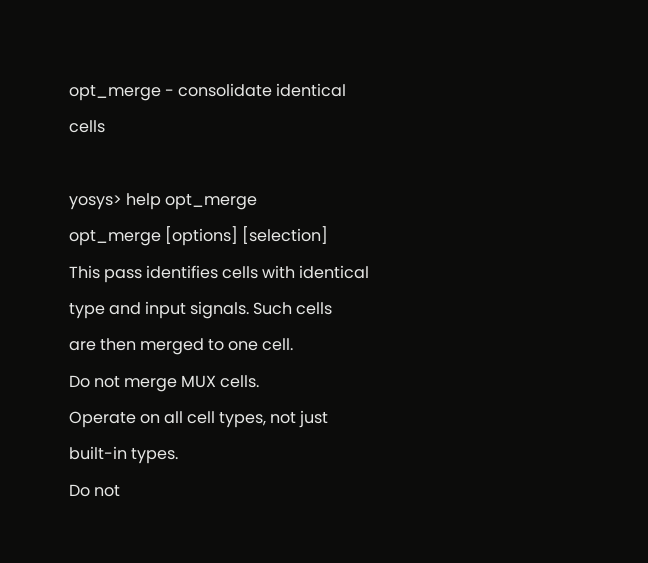opt_merge - consolidate identical cells

yosys> help opt_merge
opt_merge [options] [selection]
This pass identifies cells with identical type and input signals. Such cells
are then merged to one cell.
Do not merge MUX cells.
Operate on all cell types, not just built-in types.
Do not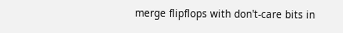merge flipflops with don't-care bits in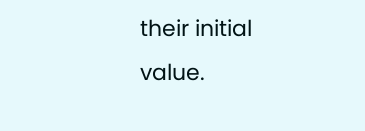their initial value.